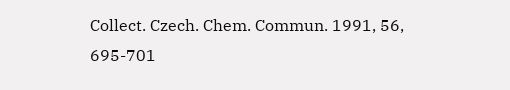Collect. Czech. Chem. Commun. 1991, 56, 695-701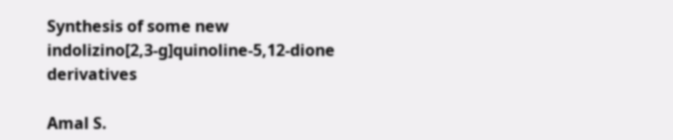Synthesis of some new indolizino[2,3-g]quinoline-5,12-dione derivatives

Amal S.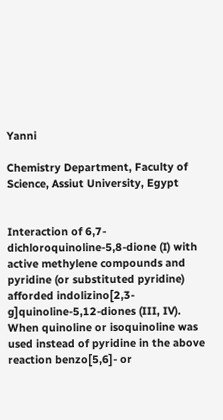Yanni

Chemistry Department, Faculty of Science, Assiut University, Egypt


Interaction of 6,7-dichloroquinoline-5,8-dione (I) with active methylene compounds and pyridine (or substituted pyridine) afforded indolizino[2,3-g]quinoline-5,12-diones (III, IV). When quinoline or isoquinoline was used instead of pyridine in the above reaction benzo[5,6]- or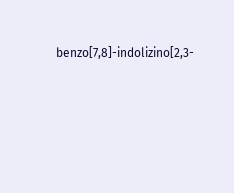benzo[7,8]-indolizino[2,3-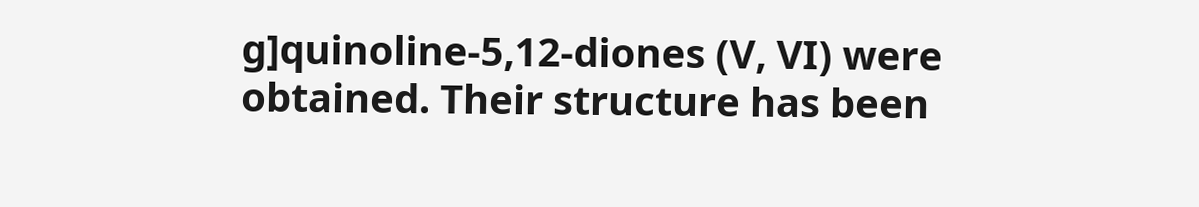g]quinoline-5,12-diones (V, VI) were obtained. Their structure has been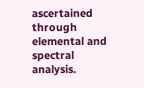ascertained through elemental and spectral analysis.